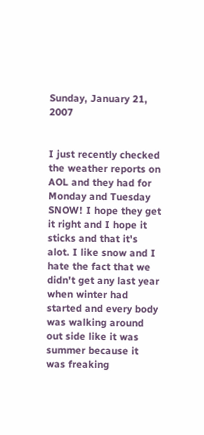Sunday, January 21, 2007


I just recently checked the weather reports on AOL and they had for Monday and Tuesday SNOW! I hope they get it right and I hope it sticks and that it's alot. I like snow and I hate the fact that we didn't get any last year when winter had started and every body was walking around out side like it was summer because it was freaking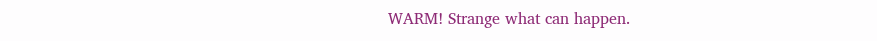WARM! Strange what can happen.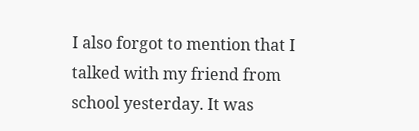I also forgot to mention that I talked with my friend from school yesterday. It was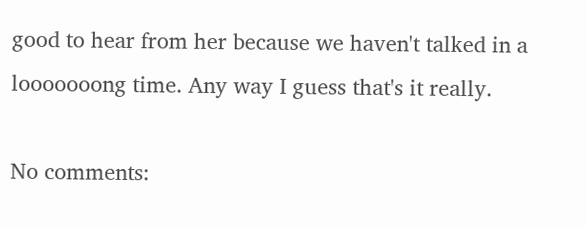good to hear from her because we haven't talked in a looooooong time. Any way I guess that's it really.

No comments: